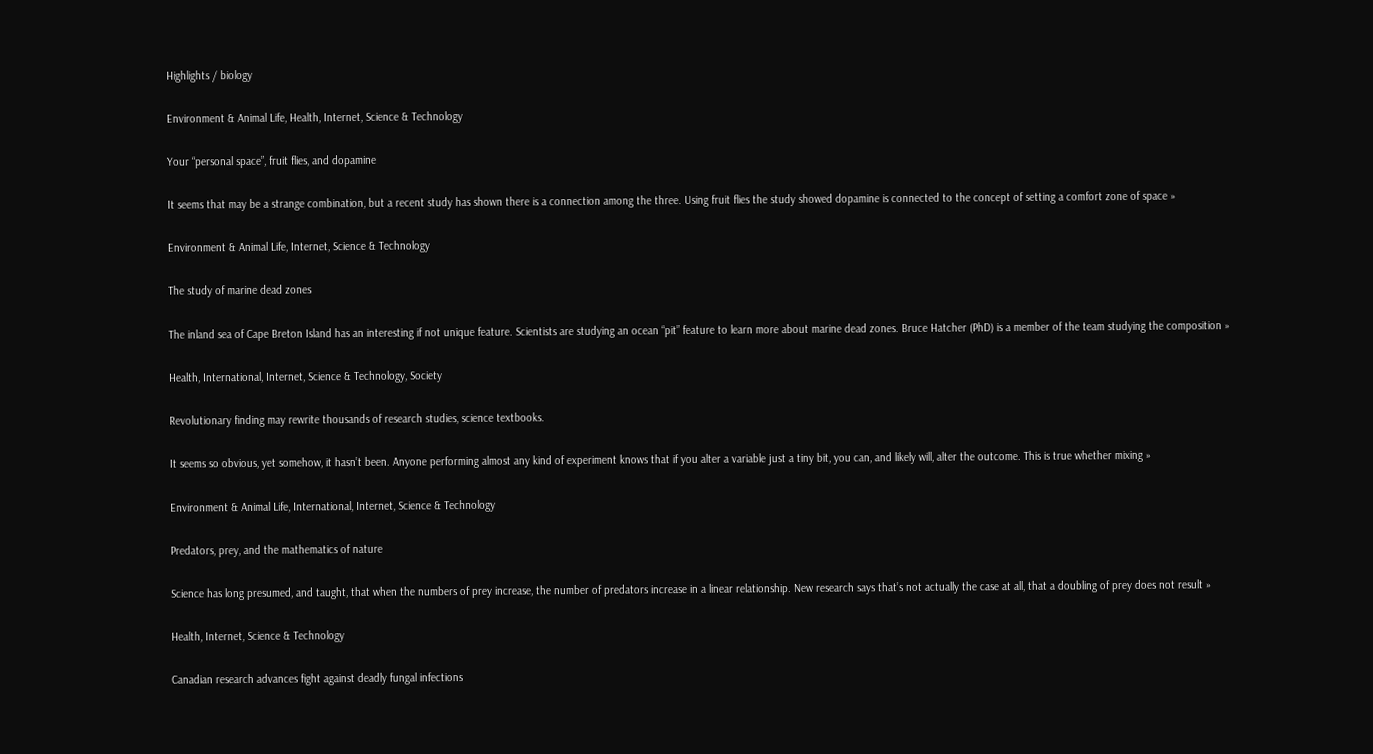Highlights / biology

Environment & Animal Life, Health, Internet, Science & Technology

Your “personal space”, fruit flies, and dopamine

It seems that may be a strange combination, but a recent study has shown there is a connection among the three. Using fruit flies the study showed dopamine is connected to the concept of setting a comfort zone of space »

Environment & Animal Life, Internet, Science & Technology

The study of marine dead zones

The inland sea of Cape Breton Island has an interesting if not unique feature. Scientists are studying an ocean “pit” feature to learn more about marine dead zones. Bruce Hatcher (PhD) is a member of the team studying the composition »

Health, International, Internet, Science & Technology, Society

Revolutionary finding may rewrite thousands of research studies, science textbooks.

It seems so obvious, yet somehow, it hasn’t been. Anyone performing almost any kind of experiment knows that if you alter a variable just a tiny bit, you can, and likely will, alter the outcome. This is true whether mixing »

Environment & Animal Life, International, Internet, Science & Technology

Predators, prey, and the mathematics of nature

Science has long presumed, and taught, that when the numbers of prey increase, the number of predators increase in a linear relationship. New research says that’s not actually the case at all, that a doubling of prey does not result »

Health, Internet, Science & Technology

Canadian research advances fight against deadly fungal infections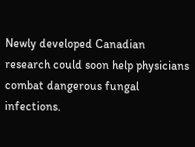Newly developed Canadian research could soon help physicians combat dangerous fungal infections.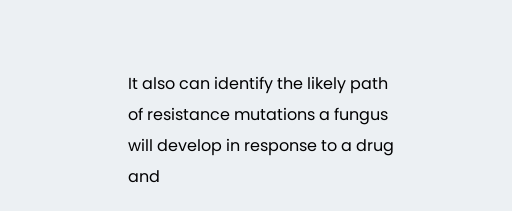It also can identify the likely path of resistance mutations a fungus will develop in response to a drug and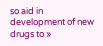so aid in development of new drugs to »